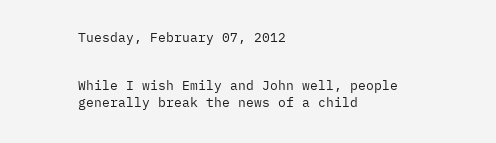Tuesday, February 07, 2012


While I wish Emily and John well, people generally break the news of a child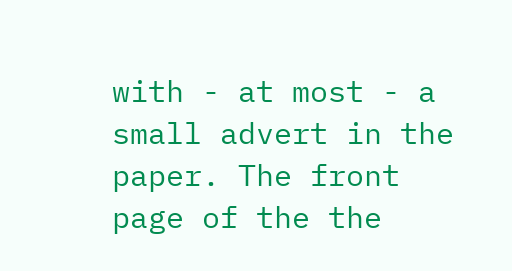with - at most - a small advert in the paper. The front page of the the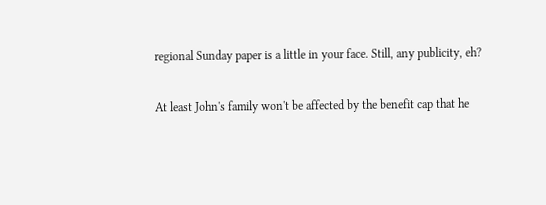regional Sunday paper is a little in your face. Still, any publicity, eh?

At least John's family won't be affected by the benefit cap that he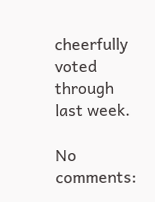cheerfully voted through last week.

No comments: